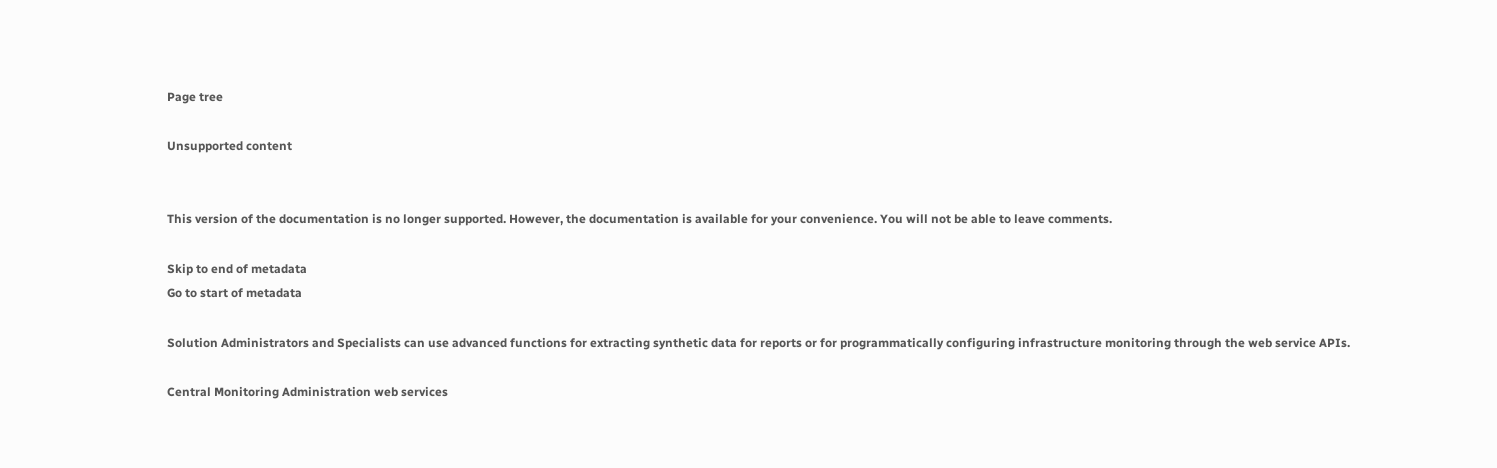Page tree

Unsupported content


This version of the documentation is no longer supported. However, the documentation is available for your convenience. You will not be able to leave comments.

Skip to end of metadata
Go to start of metadata

Solution Administrators and Specialists can use advanced functions for extracting synthetic data for reports or for programmatically configuring infrastructure monitoring through the web service APIs.

Central Monitoring Administration web services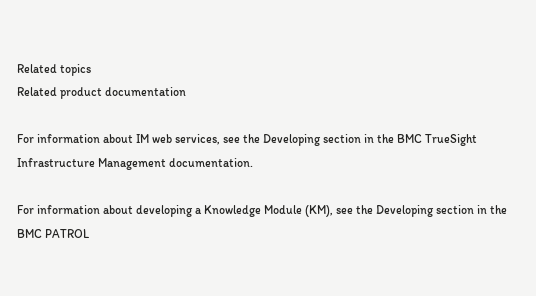Related topics
Related product documentation

For information about IM web services, see the Developing section in the BMC TrueSight Infrastructure Management documentation.

For information about developing a Knowledge Module (KM), see the Developing section in the BMC PATROL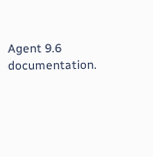Agent 9.6 documentation.